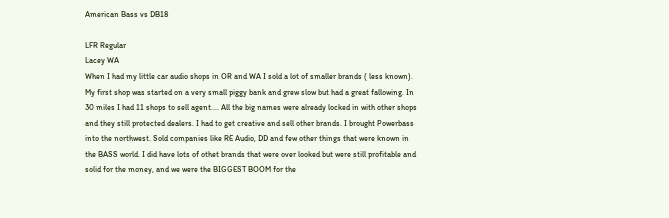American Bass vs DB18

LFR Regular
Lacey WA
When I had my little car audio shops in OR and WA I sold a lot of smaller brands ( less known). My first shop was started on a very small piggy bank and grew slow but had a great fallowing. In 30 miles I had 11 shops to sell agent.... All the big names were already locked in with other shops and they still protected dealers. I had to get creative and sell other brands. I brought Powerbass into the northwest. Sold companies like RE Audio, DD and few other things that were known in the BASS world. I did have lots of othet brands that were over looked but were still profitable and solid for the money, and we were the BIGGEST BOOM for the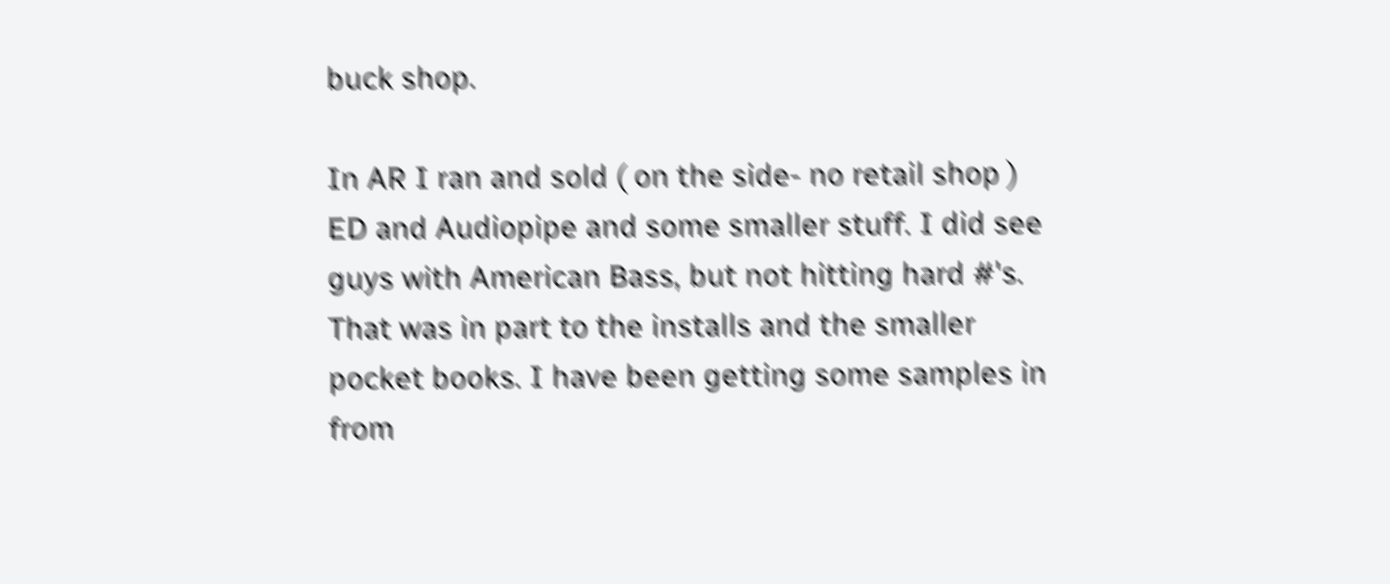buck shop.

In AR I ran and sold ( on the side- no retail shop ) ED and Audiopipe and some smaller stuff. I did see guys with American Bass, but not hitting hard #'s. That was in part to the installs and the smaller pocket books. I have been getting some samples in from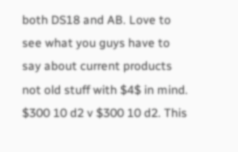both DS18 and AB. Love to see what you guys have to say about current products not old stuff with $4$ in mind. $300 10 d2 v $300 10 d2. This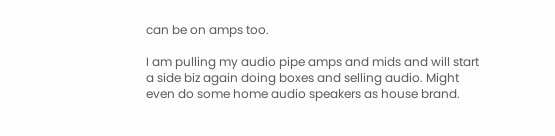can be on amps too.

I am pulling my audio pipe amps and mids and will start a side biz again doing boxes and selling audio. Might even do some home audio speakers as house brand.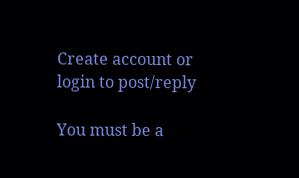Create account or login to post/reply

You must be a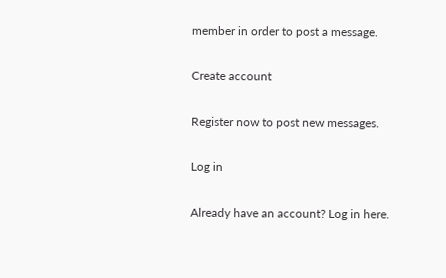member in order to post a message.

Create account

Register now to post new messages.

Log in

Already have an account? Log in here.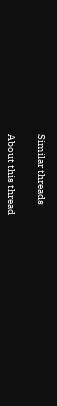Similar threads

About this thread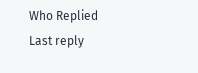Who Replied
Last reply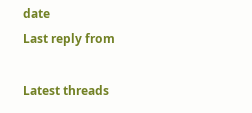date
Last reply from

Latest threads